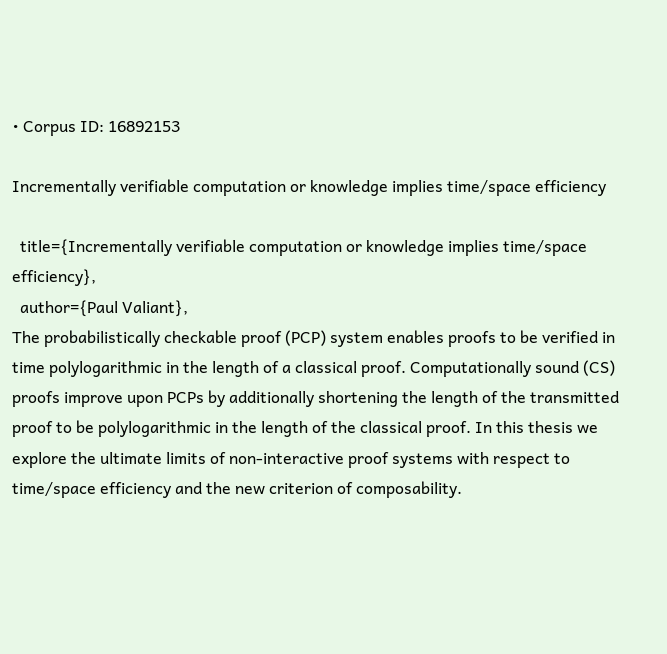• Corpus ID: 16892153

Incrementally verifiable computation or knowledge implies time/space efficiency

  title={Incrementally verifiable computation or knowledge implies time/space efficiency},
  author={Paul Valiant},
The probabilistically checkable proof (PCP) system enables proofs to be verified in time polylogarithmic in the length of a classical proof. Computationally sound (CS) proofs improve upon PCPs by additionally shortening the length of the transmitted proof to be polylogarithmic in the length of the classical proof. In this thesis we explore the ultimate limits of non-interactive proof systems with respect to time/space efficiency and the new criterion of composability.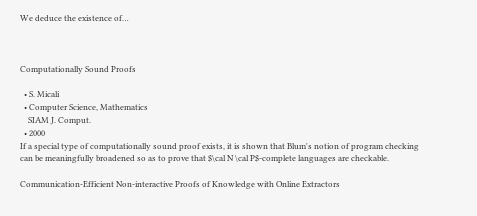We deduce the existence of…



Computationally Sound Proofs

  • S. Micali
  • Computer Science, Mathematics
    SIAM J. Comput.
  • 2000
If a special type of computationally sound proof exists, it is shown that Blum's notion of program checking can be meaningfully broadened so as to prove that $\cal N \cal P$-complete languages are checkable.

Communication-Efficient Non-interactive Proofs of Knowledge with Online Extractors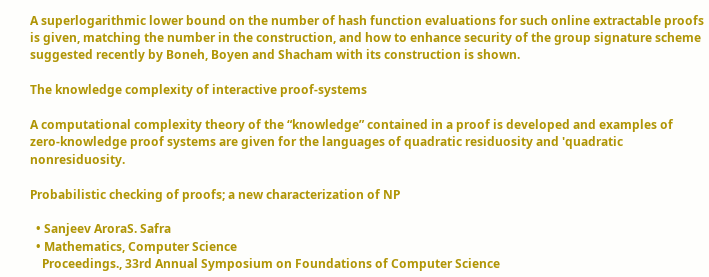A superlogarithmic lower bound on the number of hash function evaluations for such online extractable proofs is given, matching the number in the construction, and how to enhance security of the group signature scheme suggested recently by Boneh, Boyen and Shacham with its construction is shown.

The knowledge complexity of interactive proof-systems

A computational complexity theory of the “knowledge” contained in a proof is developed and examples of zero-knowledge proof systems are given for the languages of quadratic residuosity and 'quadratic nonresiduosity.

Probabilistic checking of proofs; a new characterization of NP

  • Sanjeev AroraS. Safra
  • Mathematics, Computer Science
    Proceedings., 33rd Annual Symposium on Foundations of Computer Science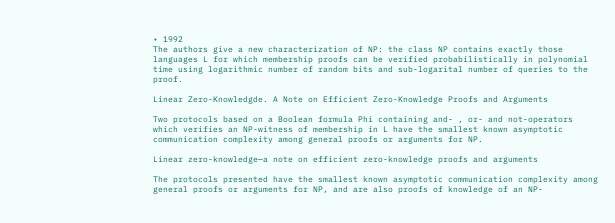• 1992
The authors give a new characterization of NP: the class NP contains exactly those languages L for which membership proofs can be verified probabilistically in polynomial time using logarithmic number of random bits and sub-logarital number of queries to the proof.

Linear Zero-Knowledgde. A Note on Efficient Zero-Knowledge Proofs and Arguments

Two protocols based on a Boolean formula Phi containing and- , or- and not-operators which verifies an NP-witness of membership in L have the smallest known asymptotic communication complexity among general proofs or arguments for NP.

Linear zero-knowledge—a note on efficient zero-knowledge proofs and arguments

The protocols presented have the smallest known asymptotic communication complexity among general proofs or arguments for NP, and are also proofs of knowledge of an NP-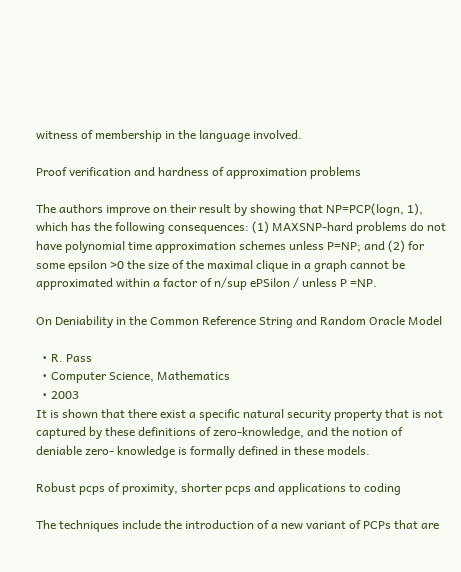witness of membership in the language involved.

Proof verification and hardness of approximation problems

The authors improve on their result by showing that NP=PCP(logn, 1), which has the following consequences: (1) MAXSNP-hard problems do not have polynomial time approximation schemes unless P=NP; and (2) for some epsilon >0 the size of the maximal clique in a graph cannot be approximated within a factor of n/sup ePSilon / unless P =NP.

On Deniability in the Common Reference String and Random Oracle Model

  • R. Pass
  • Computer Science, Mathematics
  • 2003
It is shown that there exist a specific natural security property that is not captured by these definitions of zero-knowledge, and the notion of deniable zero- knowledge is formally defined in these models.

Robust pcps of proximity, shorter pcps and applications to coding

The techniques include the introduction of a new variant of PCPs that are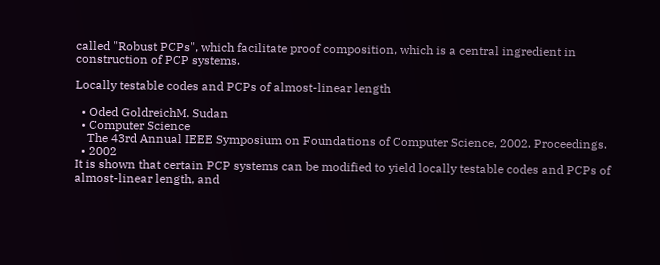called "Robust PCPs", which facilitate proof composition, which is a central ingredient in construction of PCP systems.

Locally testable codes and PCPs of almost-linear length

  • Oded GoldreichM. Sudan
  • Computer Science
    The 43rd Annual IEEE Symposium on Foundations of Computer Science, 2002. Proceedings.
  • 2002
It is shown that certain PCP systems can be modified to yield locally testable codes and PCPs of almost-linear length, and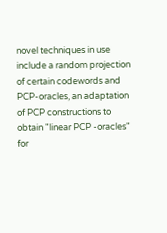novel techniques in use include a random projection of certain codewords and PCP-oracles, an adaptation of PCP constructions to obtain "linear PCP -oracles" for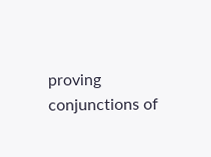proving conjunctions of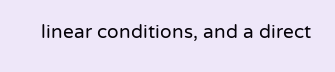linear conditions, and a direct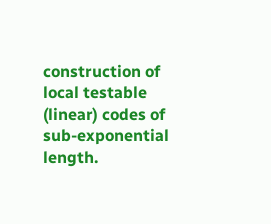construction of local testable (linear) codes of sub-exponential length.